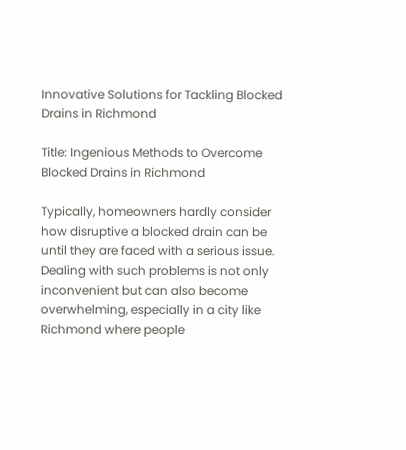Innovative Solutions for Tackling Blocked Drains in Richmond

Title: Ingenious Methods to Overcome Blocked Drains in Richmond

Typically, homeowners hardly consider how disruptive a blocked drain can be until they are faced with a serious issue. Dealing with such problems is not only inconvenient but can also become overwhelming, especially in a city like Richmond where people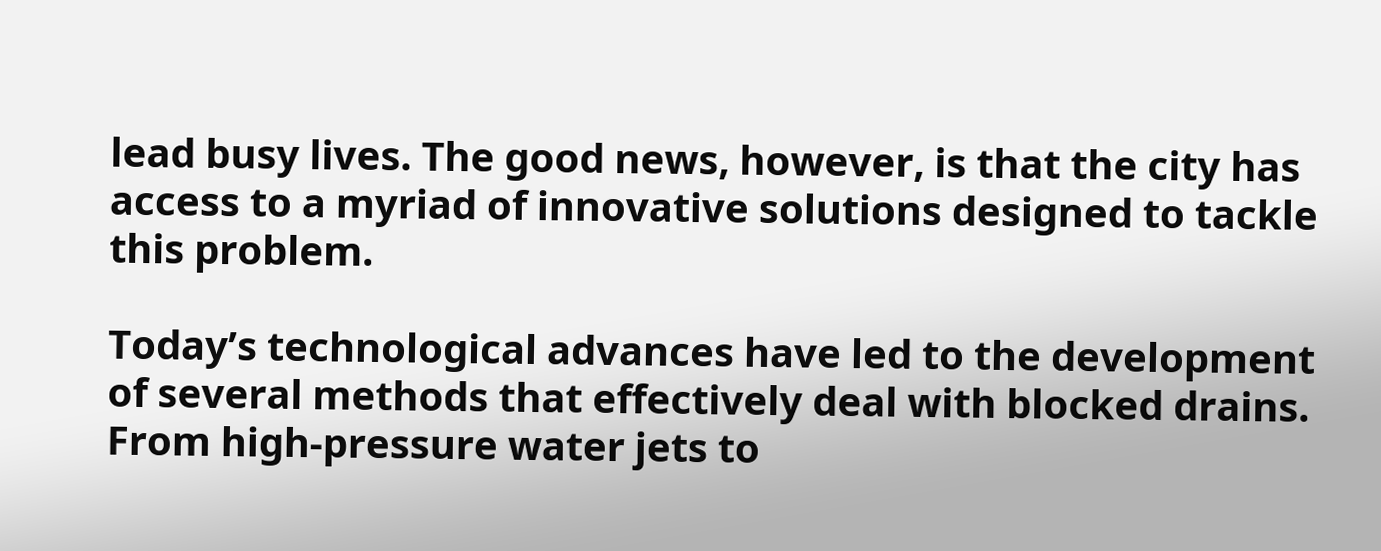lead busy lives. The good news, however, is that the city has access to a myriad of innovative solutions designed to tackle this problem.

Today’s technological advances have led to the development of several methods that effectively deal with blocked drains. From high-pressure water jets to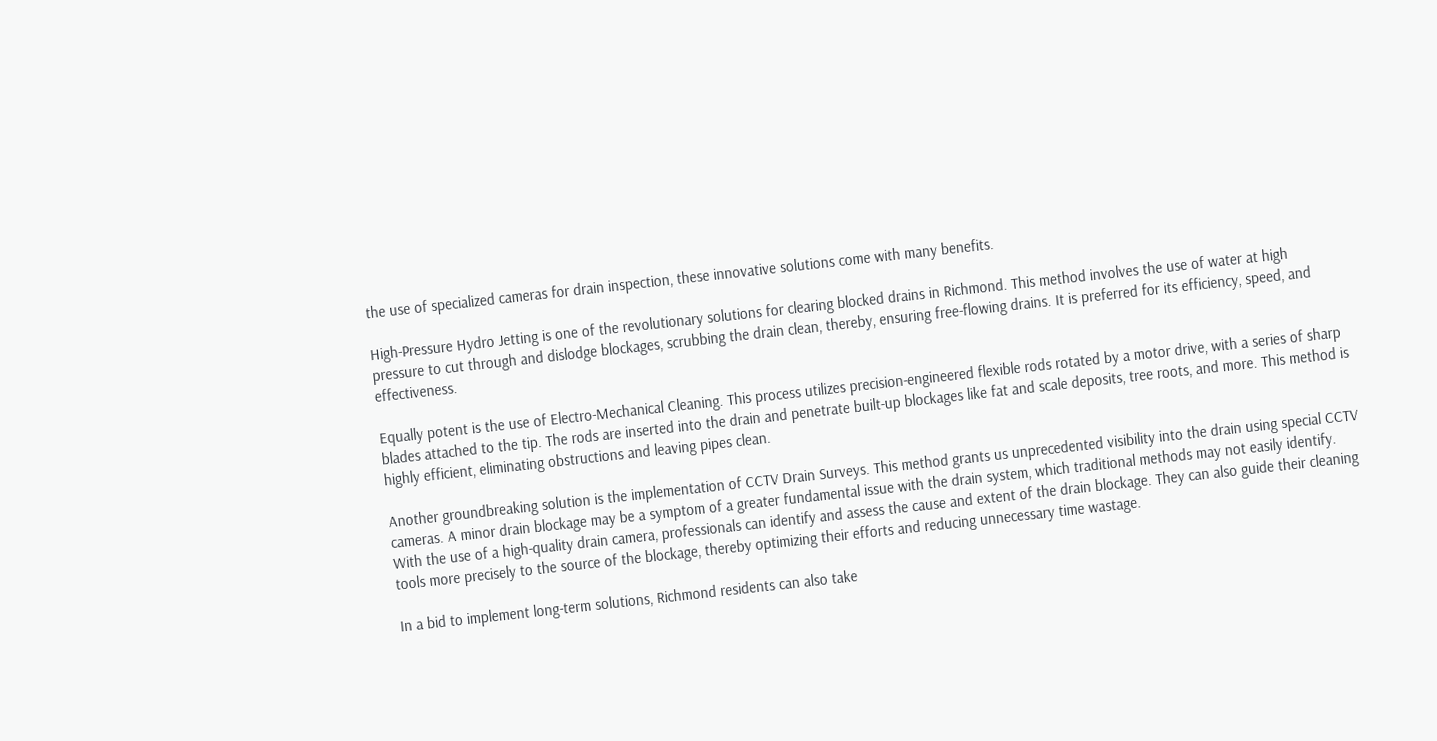the use of specialized cameras for drain inspection, these innovative solutions come with many benefits.

High-Pressure Hydro Jetting is one of the revolutionary solutions for clearing blocked drains in Richmond. This method involves the use of water at high pressure to cut through and dislodge blockages, scrubbing the drain clean, thereby, ensuring free-flowing drains. It is preferred for its efficiency, speed, and effectiveness.

Equally potent is the use of Electro-Mechanical Cleaning. This process utilizes precision-engineered flexible rods rotated by a motor drive, with a series of sharp blades attached to the tip. The rods are inserted into the drain and penetrate built-up blockages like fat and scale deposits, tree roots, and more. This method is highly efficient, eliminating obstructions and leaving pipes clean.

Another groundbreaking solution is the implementation of CCTV Drain Surveys. This method grants us unprecedented visibility into the drain using special CCTV cameras. A minor drain blockage may be a symptom of a greater fundamental issue with the drain system, which traditional methods may not easily identify. With the use of a high-quality drain camera, professionals can identify and assess the cause and extent of the drain blockage. They can also guide their cleaning tools more precisely to the source of the blockage, thereby optimizing their efforts and reducing unnecessary time wastage.

In a bid to implement long-term solutions, Richmond residents can also take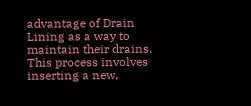advantage of Drain Lining as a way to maintain their drains. This process involves inserting a new,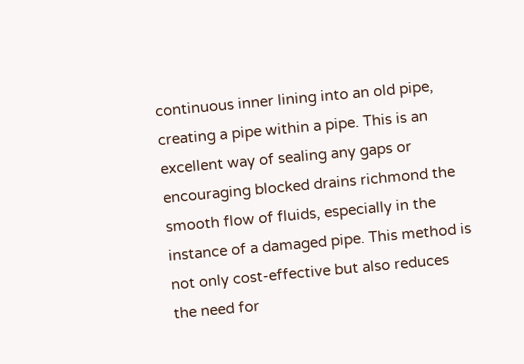continuous inner lining into an old pipe, creating a pipe within a pipe. This is an excellent way of sealing any gaps or encouraging blocked drains richmond the smooth flow of fluids, especially in the instance of a damaged pipe. This method is not only cost-effective but also reduces the need for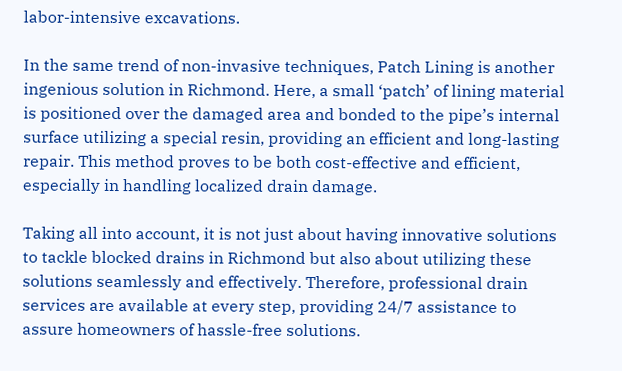labor-intensive excavations.

In the same trend of non-invasive techniques, Patch Lining is another ingenious solution in Richmond. Here, a small ‘patch’ of lining material is positioned over the damaged area and bonded to the pipe’s internal surface utilizing a special resin, providing an efficient and long-lasting repair. This method proves to be both cost-effective and efficient, especially in handling localized drain damage.

Taking all into account, it is not just about having innovative solutions to tackle blocked drains in Richmond but also about utilizing these solutions seamlessly and effectively. Therefore, professional drain services are available at every step, providing 24/7 assistance to assure homeowners of hassle-free solutions.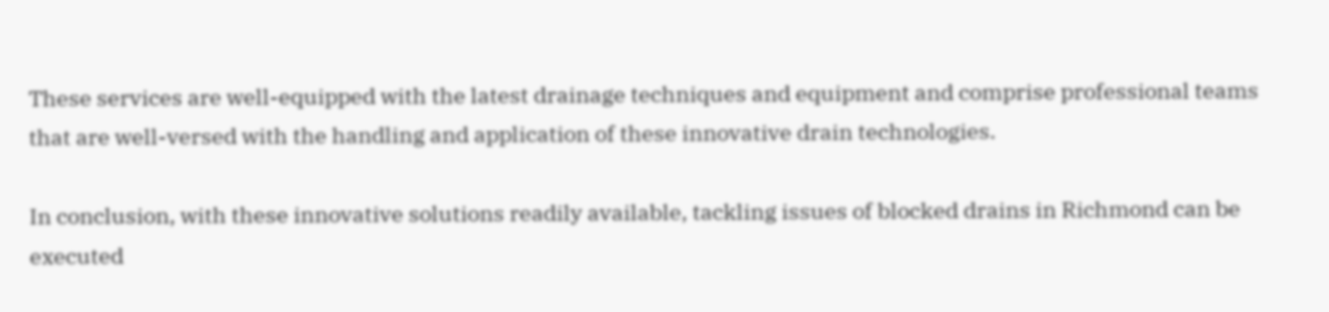These services are well-equipped with the latest drainage techniques and equipment and comprise professional teams that are well-versed with the handling and application of these innovative drain technologies.

In conclusion, with these innovative solutions readily available, tackling issues of blocked drains in Richmond can be executed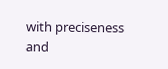with preciseness and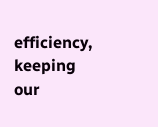efficiency, keeping our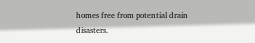homes free from potential drain disasters.